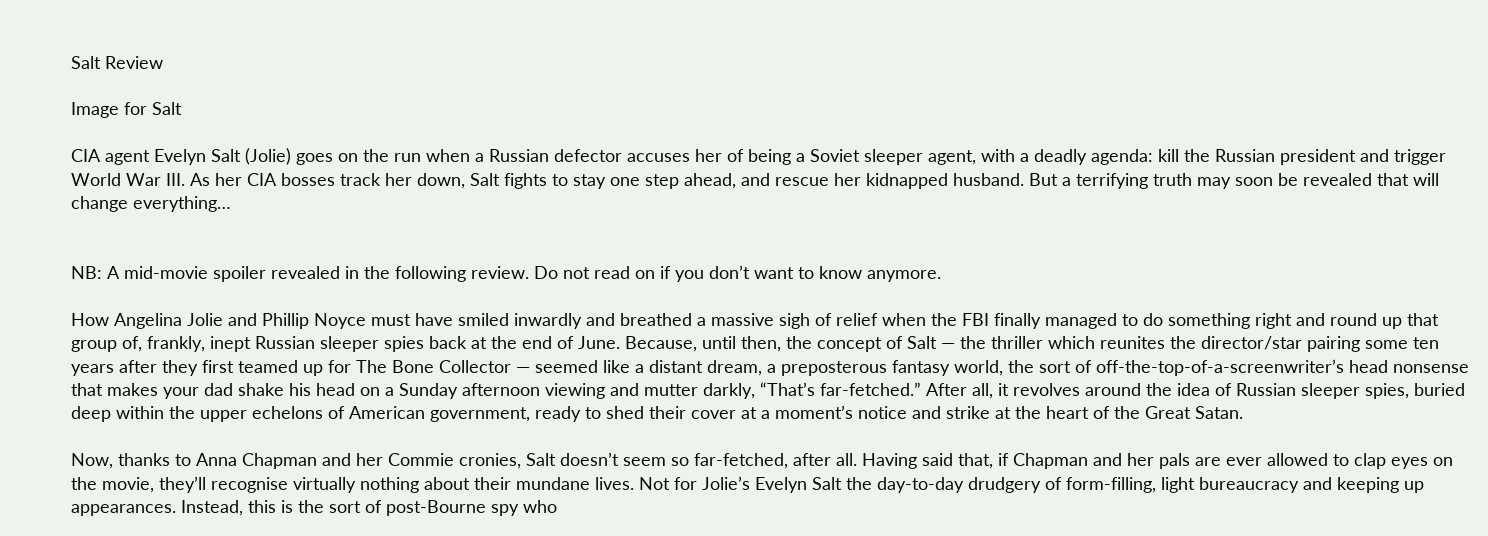Salt Review

Image for Salt

CIA agent Evelyn Salt (Jolie) goes on the run when a Russian defector accuses her of being a Soviet sleeper agent, with a deadly agenda: kill the Russian president and trigger World War III. As her CIA bosses track her down, Salt fights to stay one step ahead, and rescue her kidnapped husband. But a terrifying truth may soon be revealed that will change everything…


NB: A mid-movie spoiler revealed in the following review. Do not read on if you don’t want to know anymore.

How Angelina Jolie and Phillip Noyce must have smiled inwardly and breathed a massive sigh of relief when the FBI finally managed to do something right and round up that group of, frankly, inept Russian sleeper spies back at the end of June. Because, until then, the concept of Salt — the thriller which reunites the director/star pairing some ten years after they first teamed up for The Bone Collector — seemed like a distant dream, a preposterous fantasy world, the sort of off-the-top-of-a-screenwriter’s head nonsense that makes your dad shake his head on a Sunday afternoon viewing and mutter darkly, “That’s far-fetched.” After all, it revolves around the idea of Russian sleeper spies, buried deep within the upper echelons of American government, ready to shed their cover at a moment’s notice and strike at the heart of the Great Satan.

Now, thanks to Anna Chapman and her Commie cronies, Salt doesn’t seem so far-fetched, after all. Having said that, if Chapman and her pals are ever allowed to clap eyes on the movie, they’ll recognise virtually nothing about their mundane lives. Not for Jolie’s Evelyn Salt the day-to-day drudgery of form-filling, light bureaucracy and keeping up appearances. Instead, this is the sort of post-Bourne spy who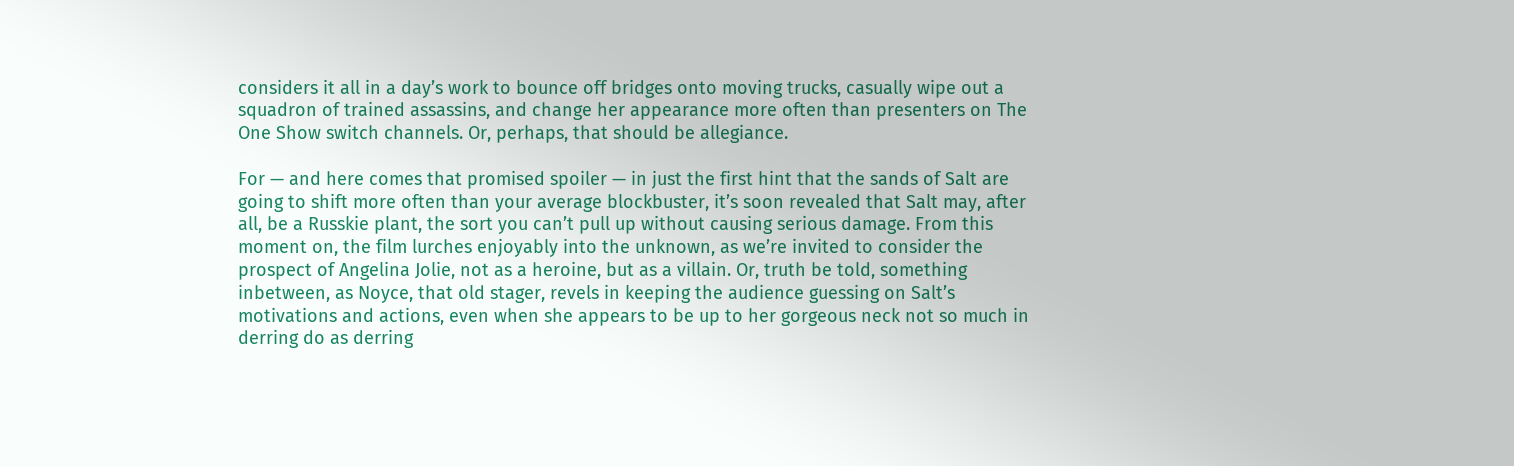considers it all in a day’s work to bounce off bridges onto moving trucks, casually wipe out a squadron of trained assassins, and change her appearance more often than presenters on The One Show switch channels. Or, perhaps, that should be allegiance.

For — and here comes that promised spoiler — in just the first hint that the sands of Salt are going to shift more often than your average blockbuster, it’s soon revealed that Salt may, after all, be a Russkie plant, the sort you can’t pull up without causing serious damage. From this moment on, the film lurches enjoyably into the unknown, as we’re invited to consider the prospect of Angelina Jolie, not as a heroine, but as a villain. Or, truth be told, something inbetween, as Noyce, that old stager, revels in keeping the audience guessing on Salt’s motivations and actions, even when she appears to be up to her gorgeous neck not so much in derring do as derring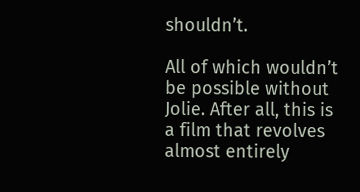shouldn’t.

All of which wouldn’t be possible without Jolie. After all, this is a film that revolves almost entirely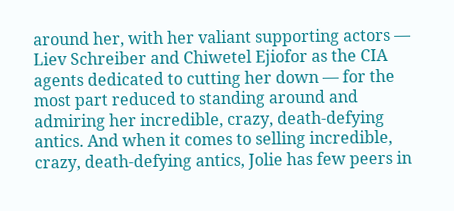around her, with her valiant supporting actors — Liev Schreiber and Chiwetel Ejiofor as the CIA agents dedicated to cutting her down — for the most part reduced to standing around and admiring her incredible, crazy, death-defying antics. And when it comes to selling incredible, crazy, death-defying antics, Jolie has few peers in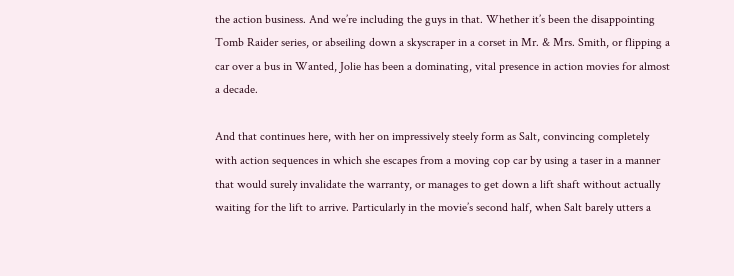the action business. And we’re including the guys in that. Whether it’s been the disappointing Tomb Raider series, or abseiling down a skyscraper in a corset in Mr. & Mrs. Smith, or flipping a car over a bus in Wanted, Jolie has been a dominating, vital presence in action movies for almost a decade.

And that continues here, with her on impressively steely form as Salt, convincing completely with action sequences in which she escapes from a moving cop car by using a taser in a manner that would surely invalidate the warranty, or manages to get down a lift shaft without actually waiting for the lift to arrive. Particularly in the movie’s second half, when Salt barely utters a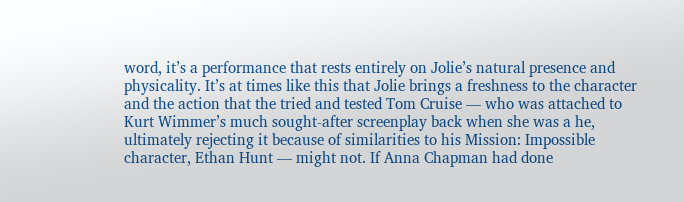word, it’s a performance that rests entirely on Jolie’s natural presence and physicality. It’s at times like this that Jolie brings a freshness to the character and the action that the tried and tested Tom Cruise — who was attached to Kurt Wimmer’s much sought-after screenplay back when she was a he, ultimately rejecting it because of similarities to his Mission: Impossible character, Ethan Hunt — might not. If Anna Chapman had done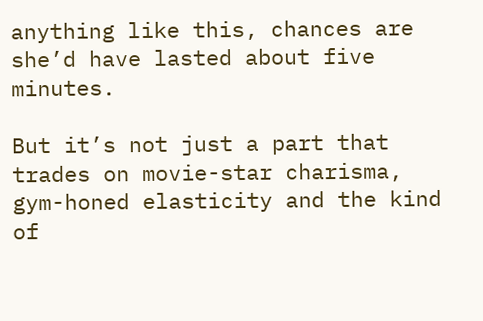anything like this, chances are she’d have lasted about five minutes.

But it’s not just a part that trades on movie-star charisma, gym-honed elasticity and the kind of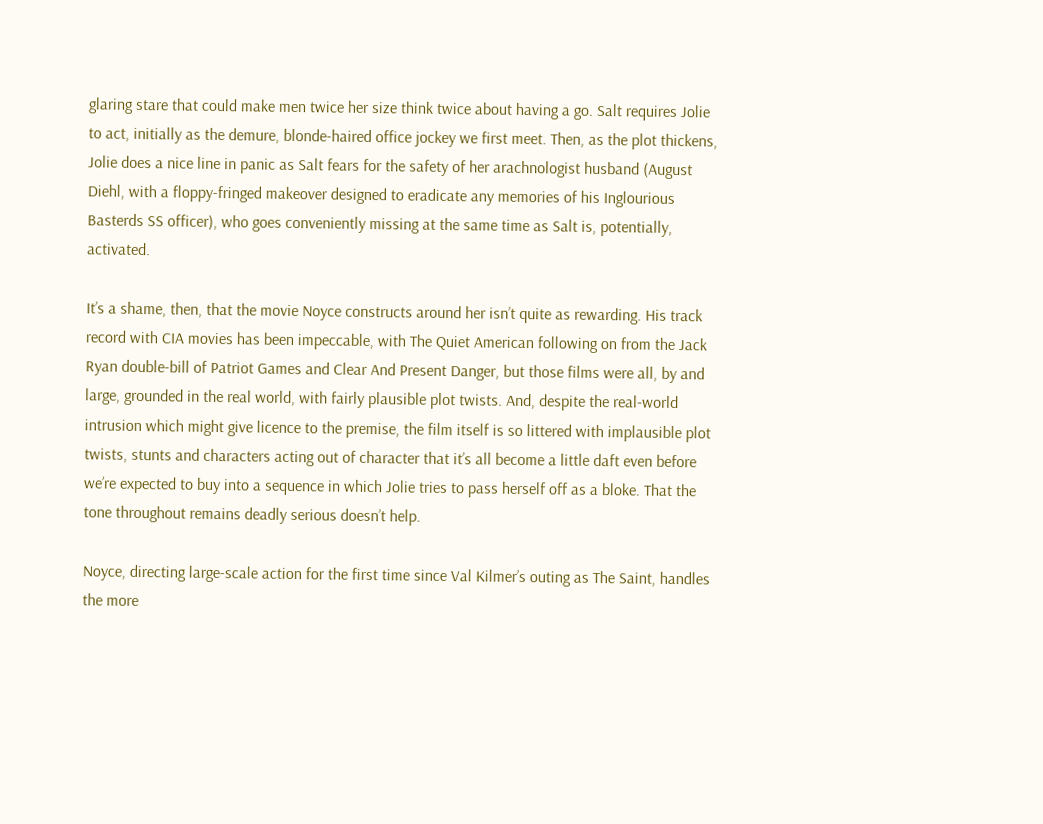glaring stare that could make men twice her size think twice about having a go. Salt requires Jolie to act, initially as the demure, blonde-haired office jockey we first meet. Then, as the plot thickens, Jolie does a nice line in panic as Salt fears for the safety of her arachnologist husband (August Diehl, with a floppy-fringed makeover designed to eradicate any memories of his Inglourious Basterds SS officer), who goes conveniently missing at the same time as Salt is, potentially, activated.

It’s a shame, then, that the movie Noyce constructs around her isn’t quite as rewarding. His track record with CIA movies has been impeccable, with The Quiet American following on from the Jack Ryan double-bill of Patriot Games and Clear And Present Danger, but those films were all, by and large, grounded in the real world, with fairly plausible plot twists. And, despite the real-world intrusion which might give licence to the premise, the film itself is so littered with implausible plot twists, stunts and characters acting out of character that it’s all become a little daft even before we’re expected to buy into a sequence in which Jolie tries to pass herself off as a bloke. That the tone throughout remains deadly serious doesn’t help.

Noyce, directing large-scale action for the first time since Val Kilmer’s outing as The Saint, handles the more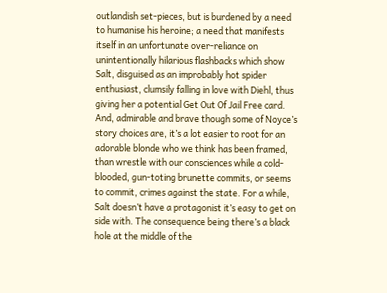outlandish set-pieces, but is burdened by a need to humanise his heroine; a need that manifests itself in an unfortunate over-reliance on unintentionally hilarious flashbacks which show Salt, disguised as an improbably hot spider enthusiast, clumsily falling in love with Diehl, thus giving her a potential Get Out Of Jail Free card. And, admirable and brave though some of Noyce’s story choices are, it’s a lot easier to root for an adorable blonde who we think has been framed, than wrestle with our consciences while a cold-blooded, gun-toting brunette commits, or seems to commit, crimes against the state. For a while, Salt doesn’t have a protagonist it’s easy to get on side with. The consequence being there’s a black hole at the middle of the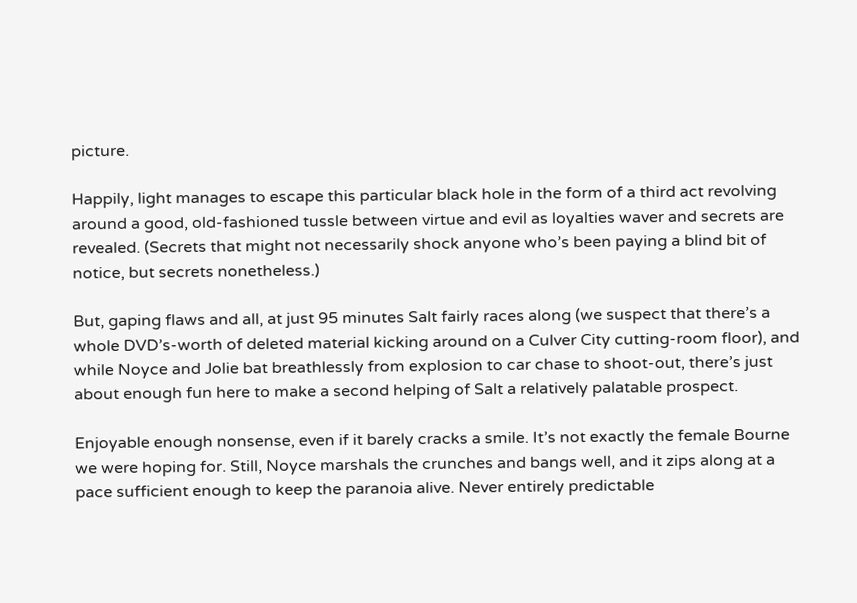picture.

Happily, light manages to escape this particular black hole in the form of a third act revolving around a good, old-fashioned tussle between virtue and evil as loyalties waver and secrets are revealed. (Secrets that might not necessarily shock anyone who’s been paying a blind bit of notice, but secrets nonetheless.)

But, gaping flaws and all, at just 95 minutes Salt fairly races along (we suspect that there’s a whole DVD’s-worth of deleted material kicking around on a Culver City cutting-room floor), and while Noyce and Jolie bat breathlessly from explosion to car chase to shoot-out, there’s just about enough fun here to make a second helping of Salt a relatively palatable prospect.

Enjoyable enough nonsense, even if it barely cracks a smile. It’s not exactly the female Bourne we were hoping for. Still, Noyce marshals the crunches and bangs well, and it zips along at a pace sufficient enough to keep the paranoia alive. Never entirely predictable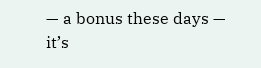— a bonus these days — it’s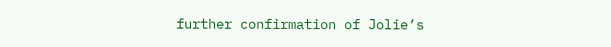further confirmation of Jolie’s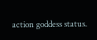action goddess status.